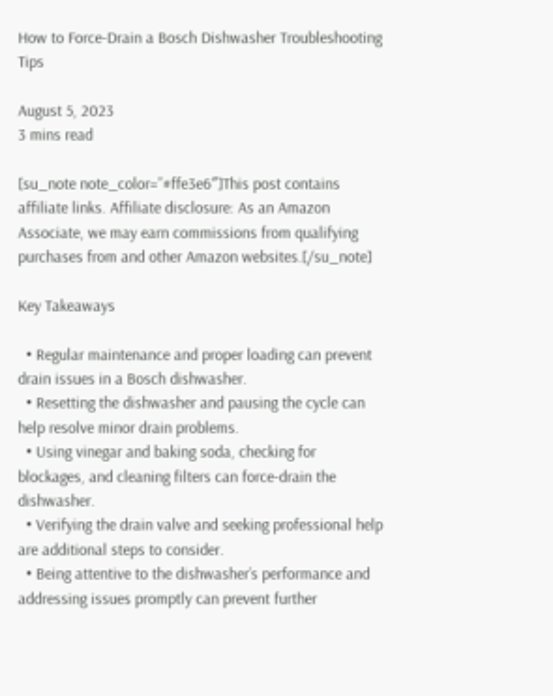How to Force-Drain a Bosch Dishwasher Troubleshooting Tips

August 5, 2023
3 mins read

[su_note note_color=”#ffe3e6″]This post contains affiliate links. Affiliate disclosure: As an Amazon Associate, we may earn commissions from qualifying purchases from and other Amazon websites.[/su_note]

Key Takeaways

  • Regular maintenance and proper loading can prevent drain issues in a Bosch dishwasher.
  • Resetting the dishwasher and pausing the cycle can help resolve minor drain problems.
  • Using vinegar and baking soda, checking for blockages, and cleaning filters can force-drain the dishwasher.
  • Verifying the drain valve and seeking professional help are additional steps to consider.
  • Being attentive to the dishwasher’s performance and addressing issues promptly can prevent further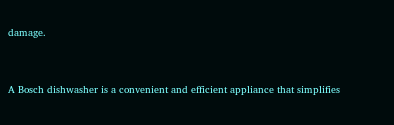damage.


A Bosch dishwasher is a convenient and efficient appliance that simplifies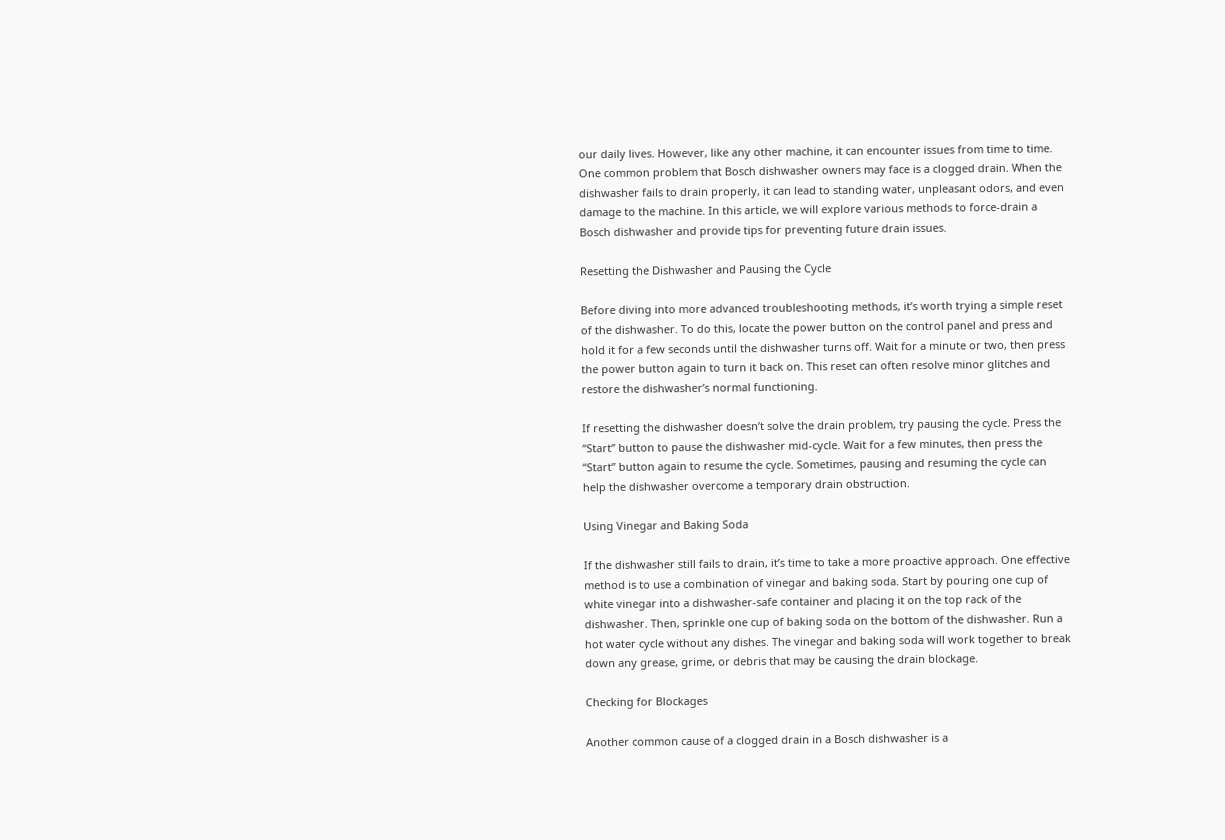our daily lives. However, like any other machine, it can encounter issues from time to time. One common problem that Bosch dishwasher owners may face is a clogged drain. When the dishwasher fails to drain properly, it can lead to standing water, unpleasant odors, and even damage to the machine. In this article, we will explore various methods to force-drain a Bosch dishwasher and provide tips for preventing future drain issues.

Resetting the Dishwasher and Pausing the Cycle

Before diving into more advanced troubleshooting methods, it’s worth trying a simple reset of the dishwasher. To do this, locate the power button on the control panel and press and hold it for a few seconds until the dishwasher turns off. Wait for a minute or two, then press the power button again to turn it back on. This reset can often resolve minor glitches and restore the dishwasher’s normal functioning.

If resetting the dishwasher doesn’t solve the drain problem, try pausing the cycle. Press the “Start” button to pause the dishwasher mid-cycle. Wait for a few minutes, then press the “Start” button again to resume the cycle. Sometimes, pausing and resuming the cycle can help the dishwasher overcome a temporary drain obstruction.

Using Vinegar and Baking Soda

If the dishwasher still fails to drain, it’s time to take a more proactive approach. One effective method is to use a combination of vinegar and baking soda. Start by pouring one cup of white vinegar into a dishwasher-safe container and placing it on the top rack of the dishwasher. Then, sprinkle one cup of baking soda on the bottom of the dishwasher. Run a hot water cycle without any dishes. The vinegar and baking soda will work together to break down any grease, grime, or debris that may be causing the drain blockage.

Checking for Blockages

Another common cause of a clogged drain in a Bosch dishwasher is a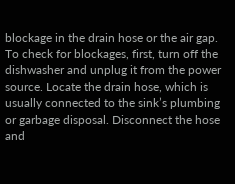blockage in the drain hose or the air gap. To check for blockages, first, turn off the dishwasher and unplug it from the power source. Locate the drain hose, which is usually connected to the sink’s plumbing or garbage disposal. Disconnect the hose and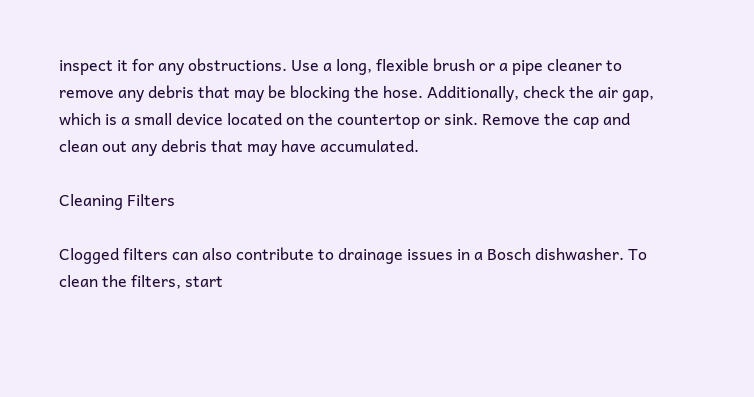inspect it for any obstructions. Use a long, flexible brush or a pipe cleaner to remove any debris that may be blocking the hose. Additionally, check the air gap, which is a small device located on the countertop or sink. Remove the cap and clean out any debris that may have accumulated.

Cleaning Filters

Clogged filters can also contribute to drainage issues in a Bosch dishwasher. To clean the filters, start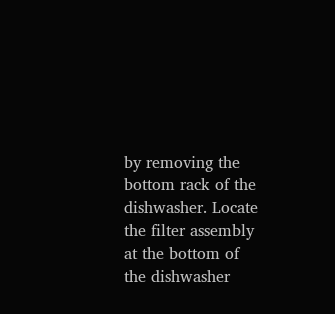by removing the bottom rack of the dishwasher. Locate the filter assembly at the bottom of the dishwasher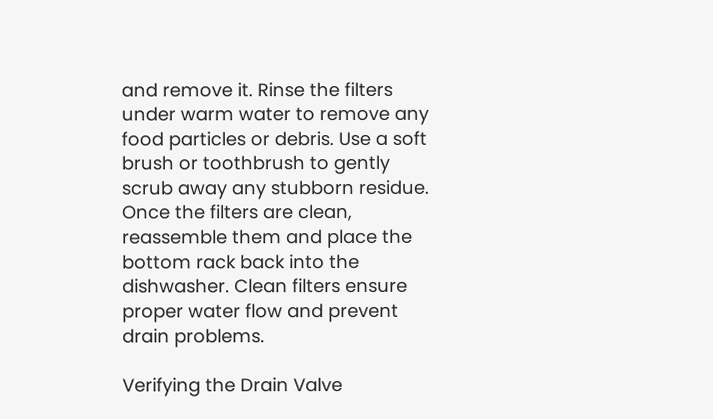and remove it. Rinse the filters under warm water to remove any food particles or debris. Use a soft brush or toothbrush to gently scrub away any stubborn residue. Once the filters are clean, reassemble them and place the bottom rack back into the dishwasher. Clean filters ensure proper water flow and prevent drain problems.

Verifying the Drain Valve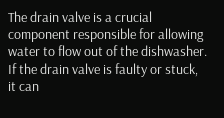The drain valve is a crucial component responsible for allowing water to flow out of the dishwasher. If the drain valve is faulty or stuck, it can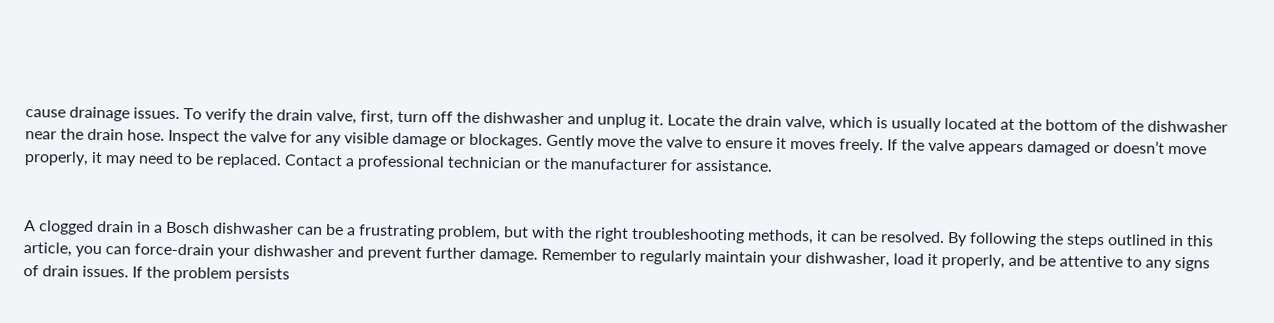cause drainage issues. To verify the drain valve, first, turn off the dishwasher and unplug it. Locate the drain valve, which is usually located at the bottom of the dishwasher near the drain hose. Inspect the valve for any visible damage or blockages. Gently move the valve to ensure it moves freely. If the valve appears damaged or doesn’t move properly, it may need to be replaced. Contact a professional technician or the manufacturer for assistance.


A clogged drain in a Bosch dishwasher can be a frustrating problem, but with the right troubleshooting methods, it can be resolved. By following the steps outlined in this article, you can force-drain your dishwasher and prevent further damage. Remember to regularly maintain your dishwasher, load it properly, and be attentive to any signs of drain issues. If the problem persists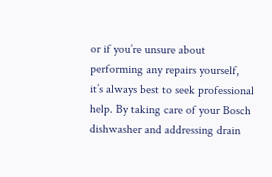or if you’re unsure about performing any repairs yourself, it’s always best to seek professional help. By taking care of your Bosch dishwasher and addressing drain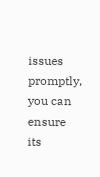issues promptly, you can ensure its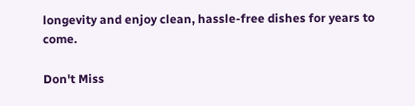longevity and enjoy clean, hassle-free dishes for years to come.

Don't Miss